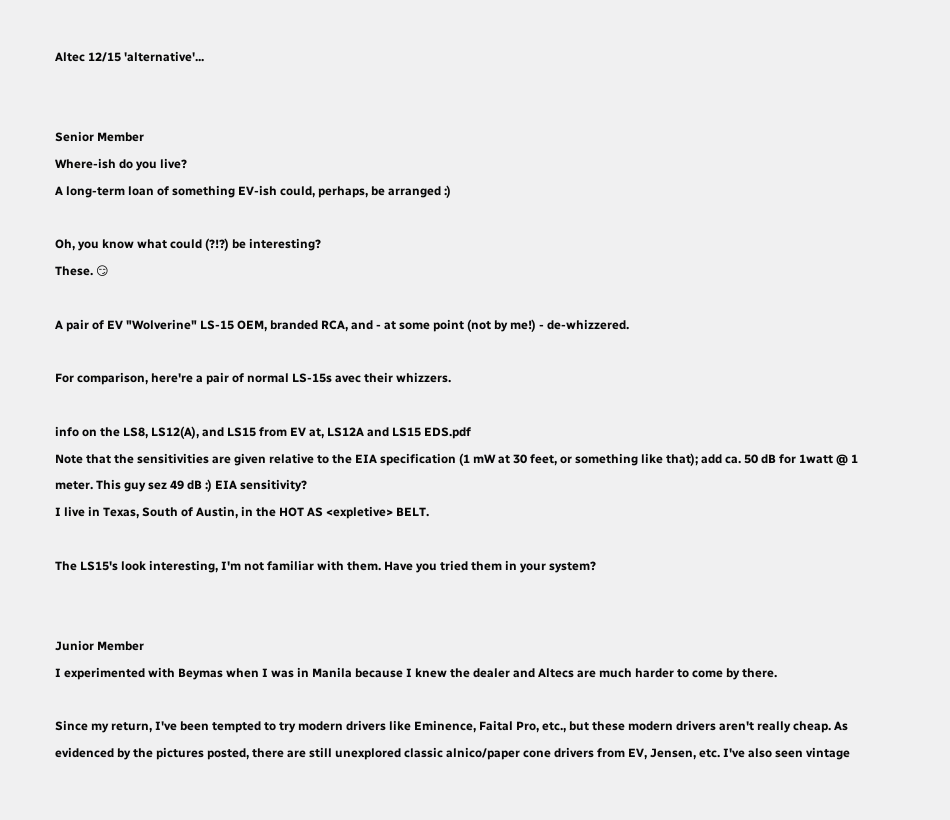Altec 12/15 'alternative'...


Senior Member
Where-ish do you live?
A long-term loan of something EV-ish could, perhaps, be arranged :)

Oh, you know what could (?!?) be interesting?
These. 😏

A pair of EV "Wolverine" LS-15 OEM, branded RCA, and - at some point (not by me!) - de-whizzered.

For comparison, here're a pair of normal LS-15s avec their whizzers.

info on the LS8, LS12(A), and LS15 from EV at, LS12A and LS15 EDS.pdf
Note that the sensitivities are given relative to the EIA specification (1 mW at 30 feet, or something like that); add ca. 50 dB for 1watt @ 1 meter. This guy sez 49 dB :) EIA sensitivity?
I live in Texas, South of Austin, in the HOT AS <expletive> BELT.

The LS15's look interesting, I'm not familiar with them. Have you tried them in your system?


Junior Member
I experimented with Beymas when I was in Manila because I knew the dealer and Altecs are much harder to come by there.

Since my return, I've been tempted to try modern drivers like Eminence, Faital Pro, etc., but these modern drivers aren't really cheap. As evidenced by the pictures posted, there are still unexplored classic alnico/paper cone drivers from EV, Jensen, etc. I've also seen vintage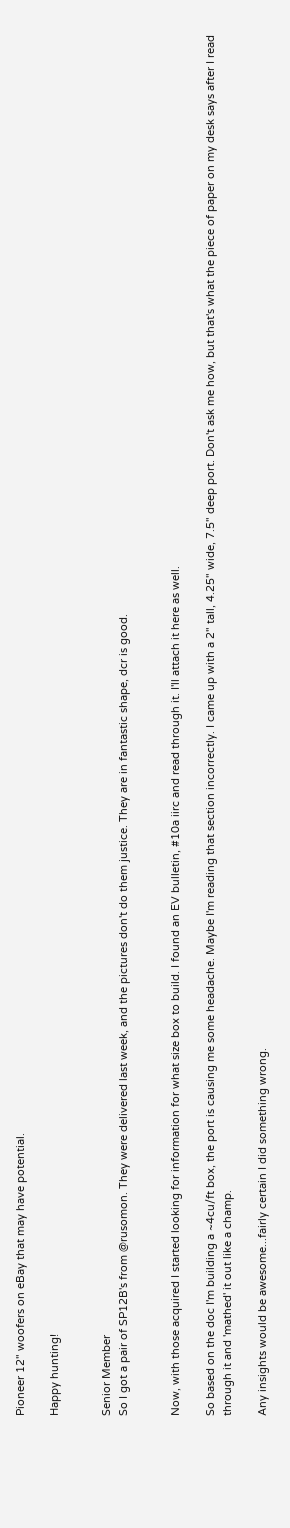Pioneer 12" woofers on eBay that may have potential.

Happy hunting!


Senior Member
So I got a pair of SP12B's from @rusomon. They were delivered last week, and the pictures don't do them justice. They are in fantastic shape, dcr is good.


Now, with those acquired I started looking for information for what size box to build. I found an EV bulletin, #10a iirc and read through it. I'll attach it here as well.

So based on the doc I'm building a ~4cu/ft box, the port is causing me some headache. Maybe I'm reading that section incorrectly. I came up with a 2" tall, 4.25" wide, 7.5" deep port. Don't ask me how, but that's what the piece of paper on my desk says after I read through it and 'mathed' it out like a champ.

Any insights would be awesome...fairly certain I did something wrong.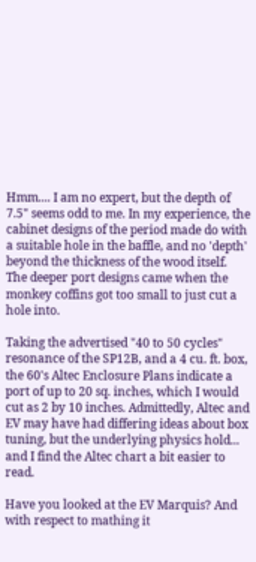Hmm.... I am no expert, but the depth of 7.5" seems odd to me. In my experience, the cabinet designs of the period made do with a suitable hole in the baffle, and no 'depth' beyond the thickness of the wood itself. The deeper port designs came when the monkey coffins got too small to just cut a hole into.

Taking the advertised "40 to 50 cycles" resonance of the SP12B, and a 4 cu. ft. box, the 60's Altec Enclosure Plans indicate a port of up to 20 sq. inches, which I would cut as 2 by 10 inches. Admittedly, Altec and EV may have had differing ideas about box tuning, but the underlying physics hold... and I find the Altec chart a bit easier to read.

Have you looked at the EV Marquis? And with respect to mathing it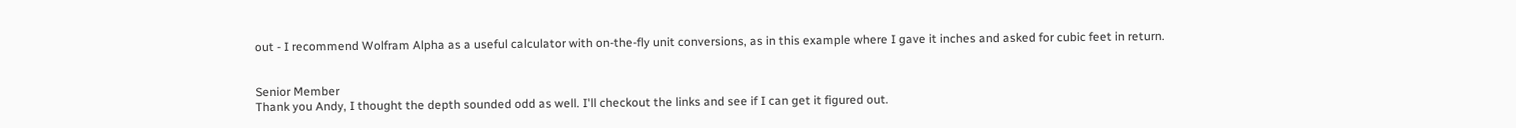out - I recommend Wolfram Alpha as a useful calculator with on-the-fly unit conversions, as in this example where I gave it inches and asked for cubic feet in return.


Senior Member
Thank you Andy, I thought the depth sounded odd as well. I'll checkout the links and see if I can get it figured out.